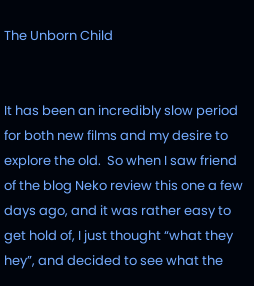The Unborn Child


It has been an incredibly slow period for both new films and my desire to explore the old.  So when I saw friend of the blog Neko review this one a few days ago, and it was rather easy to get hold of, I just thought “what they hey”, and decided to see what the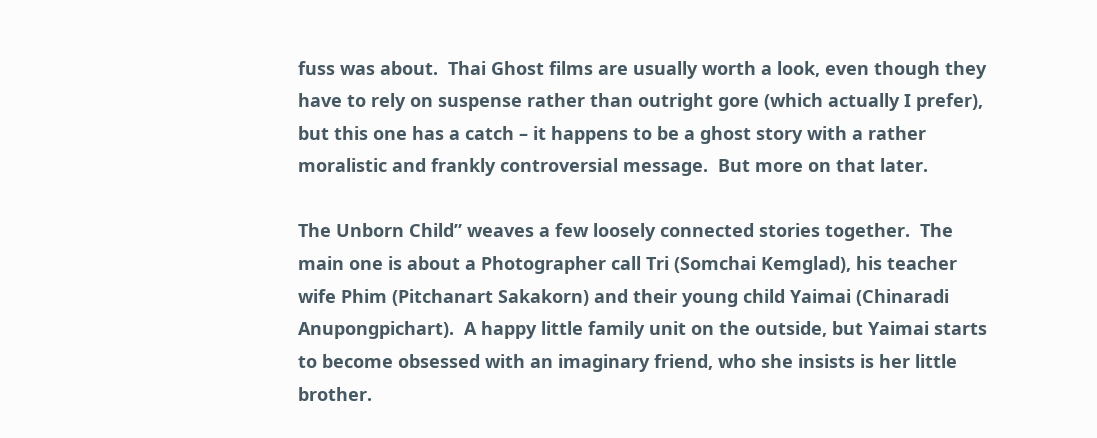fuss was about.  Thai Ghost films are usually worth a look, even though they have to rely on suspense rather than outright gore (which actually I prefer), but this one has a catch – it happens to be a ghost story with a rather moralistic and frankly controversial message.  But more on that later.

The Unborn Child” weaves a few loosely connected stories together.  The main one is about a Photographer call Tri (Somchai Kemglad), his teacher wife Phim (Pitchanart Sakakorn) and their young child Yaimai (Chinaradi Anupongpichart).  A happy little family unit on the outside, but Yaimai starts to become obsessed with an imaginary friend, who she insists is her little brother.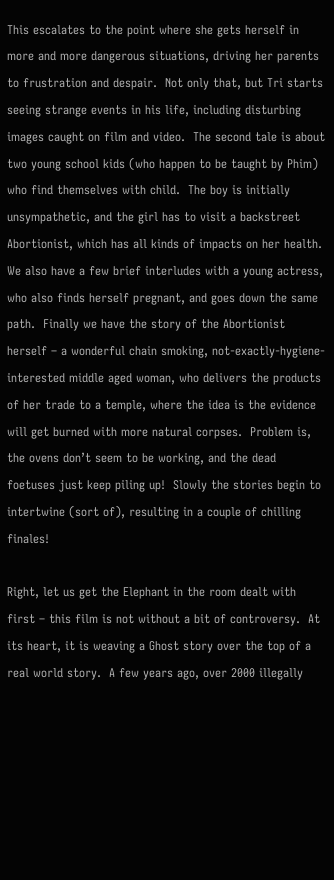This escalates to the point where she gets herself in more and more dangerous situations, driving her parents to frustration and despair.  Not only that, but Tri starts seeing strange events in his life, including disturbing images caught on film and video.  The second tale is about two young school kids (who happen to be taught by Phim) who find themselves with child.  The boy is initially unsympathetic, and the girl has to visit a backstreet Abortionist, which has all kinds of impacts on her health.  We also have a few brief interludes with a young actress, who also finds herself pregnant, and goes down the same path.  Finally we have the story of the Abortionist herself – a wonderful chain smoking, not-exactly-hygiene-interested middle aged woman, who delivers the products of her trade to a temple, where the idea is the evidence will get burned with more natural corpses.  Problem is, the ovens don’t seem to be working, and the dead foetuses just keep piling up!  Slowly the stories begin to intertwine (sort of), resulting in a couple of chilling finales!

Right, let us get the Elephant in the room dealt with first – this film is not without a bit of controversy.  At its heart, it is weaving a Ghost story over the top of a real world story.  A few years ago, over 2000 illegally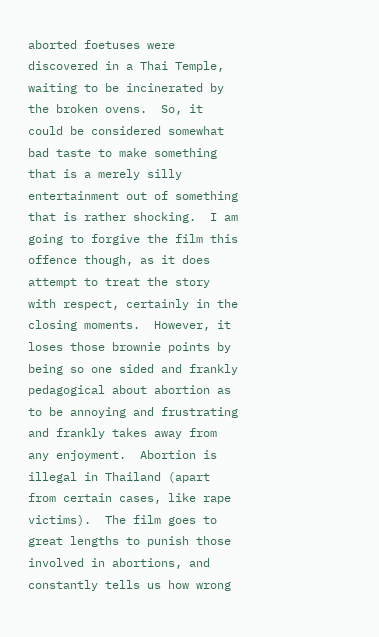aborted foetuses were discovered in a Thai Temple, waiting to be incinerated by the broken ovens.  So, it could be considered somewhat bad taste to make something that is a merely silly entertainment out of something that is rather shocking.  I am going to forgive the film this offence though, as it does attempt to treat the story with respect, certainly in the closing moments.  However, it loses those brownie points by being so one sided and frankly pedagogical about abortion as to be annoying and frustrating and frankly takes away from any enjoyment.  Abortion is illegal in Thailand (apart from certain cases, like rape victims).  The film goes to great lengths to punish those involved in abortions, and constantly tells us how wrong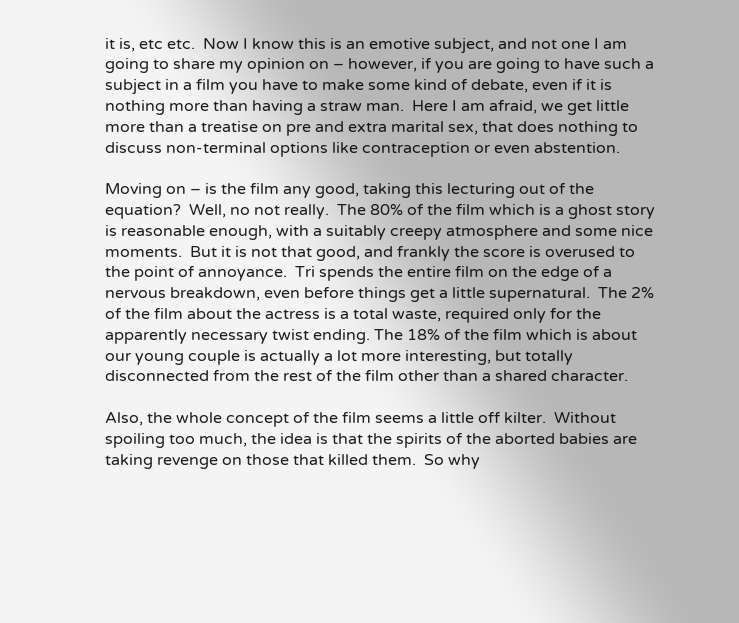it is, etc etc.  Now I know this is an emotive subject, and not one I am going to share my opinion on – however, if you are going to have such a subject in a film you have to make some kind of debate, even if it is nothing more than having a straw man.  Here I am afraid, we get little more than a treatise on pre and extra marital sex, that does nothing to discuss non-terminal options like contraception or even abstention.

Moving on – is the film any good, taking this lecturing out of the equation?  Well, no not really.  The 80% of the film which is a ghost story is reasonable enough, with a suitably creepy atmosphere and some nice moments.  But it is not that good, and frankly the score is overused to the point of annoyance.  Tri spends the entire film on the edge of a nervous breakdown, even before things get a little supernatural.  The 2% of the film about the actress is a total waste, required only for the apparently necessary twist ending. The 18% of the film which is about our young couple is actually a lot more interesting, but totally disconnected from the rest of the film other than a shared character.

Also, the whole concept of the film seems a little off kilter.  Without spoiling too much, the idea is that the spirits of the aborted babies are taking revenge on those that killed them.  So why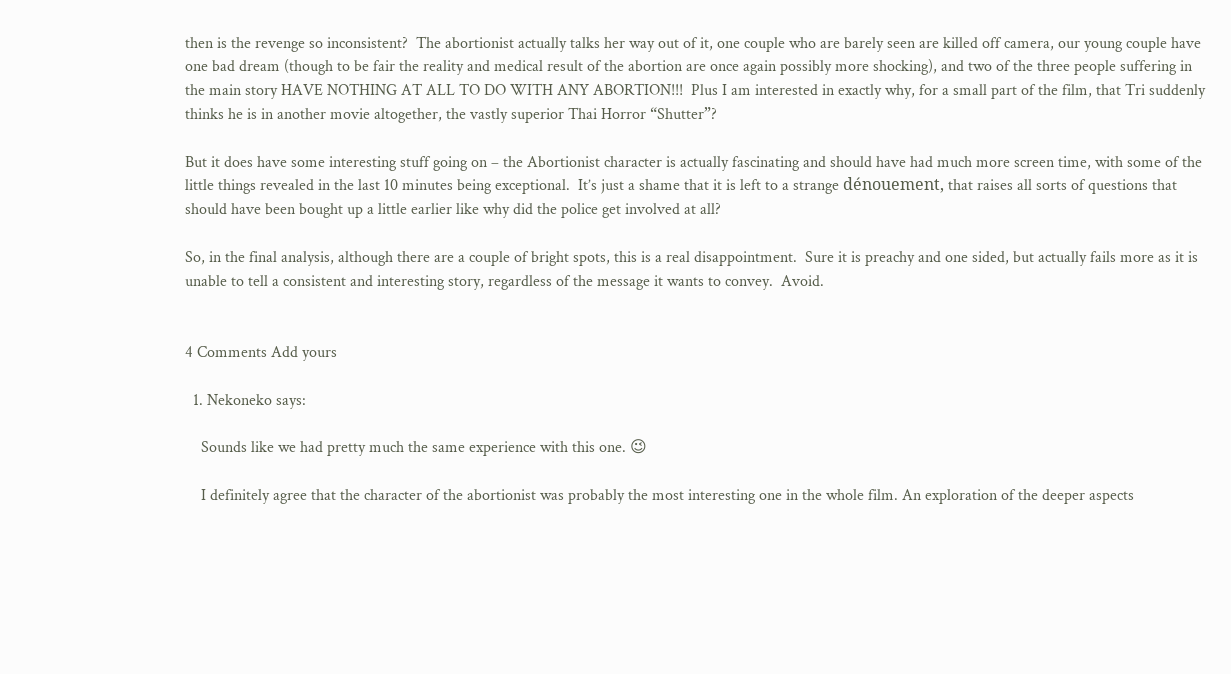then is the revenge so inconsistent?  The abortionist actually talks her way out of it, one couple who are barely seen are killed off camera, our young couple have one bad dream (though to be fair the reality and medical result of the abortion are once again possibly more shocking), and two of the three people suffering in the main story HAVE NOTHING AT ALL TO DO WITH ANY ABORTION!!!  Plus I am interested in exactly why, for a small part of the film, that Tri suddenly thinks he is in another movie altogether, the vastly superior Thai Horror “Shutter”?

But it does have some interesting stuff going on – the Abortionist character is actually fascinating and should have had much more screen time, with some of the little things revealed in the last 10 minutes being exceptional.  It’s just a shame that it is left to a strange dénouement, that raises all sorts of questions that should have been bought up a little earlier like why did the police get involved at all?

So, in the final analysis, although there are a couple of bright spots, this is a real disappointment.  Sure it is preachy and one sided, but actually fails more as it is unable to tell a consistent and interesting story, regardless of the message it wants to convey.  Avoid.


4 Comments Add yours

  1. Nekoneko says:

    Sounds like we had pretty much the same experience with this one. 😉

    I definitely agree that the character of the abortionist was probably the most interesting one in the whole film. An exploration of the deeper aspects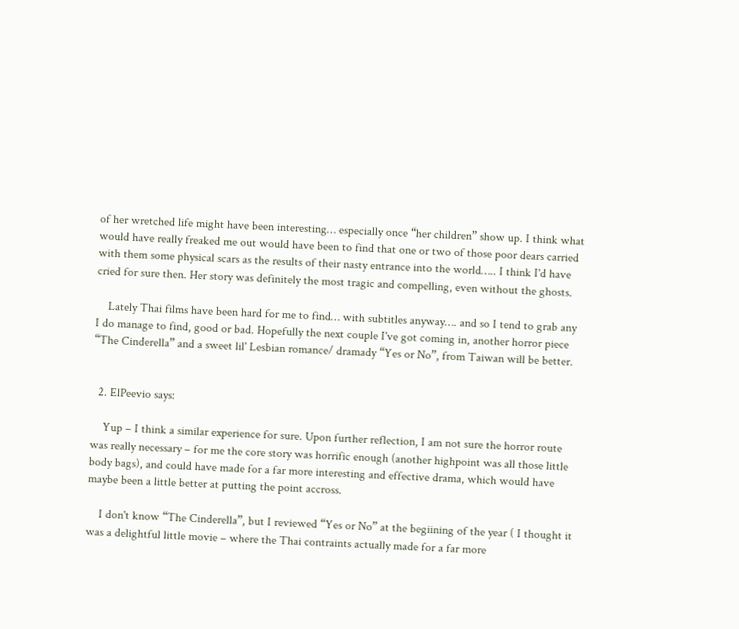of her wretched life might have been interesting… especially once “her children” show up. I think what would have really freaked me out would have been to find that one or two of those poor dears carried with them some physical scars as the results of their nasty entrance into the world….. I think I'd have cried for sure then. Her story was definitely the most tragic and compelling, even without the ghosts.

    Lately Thai films have been hard for me to find… with subtitles anyway…. and so I tend to grab any I do manage to find, good or bad. Hopefully the next couple I've got coming in, another horror piece “The Cinderella” and a sweet lil' Lesbian romance/ dramady “Yes or No”, from Taiwan will be better.


  2. ElPeevio says:

    Yup – I think a similar experience for sure. Upon further reflection, I am not sure the horror route was really necessary – for me the core story was horrific enough (another highpoint was all those little body bags), and could have made for a far more interesting and effective drama, which would have maybe been a little better at putting the point accross.

    I don't know “The Cinderella”, but I reviewed “Yes or No” at the begiining of the year ( I thought it was a delightful little movie – where the Thai contraints actually made for a far more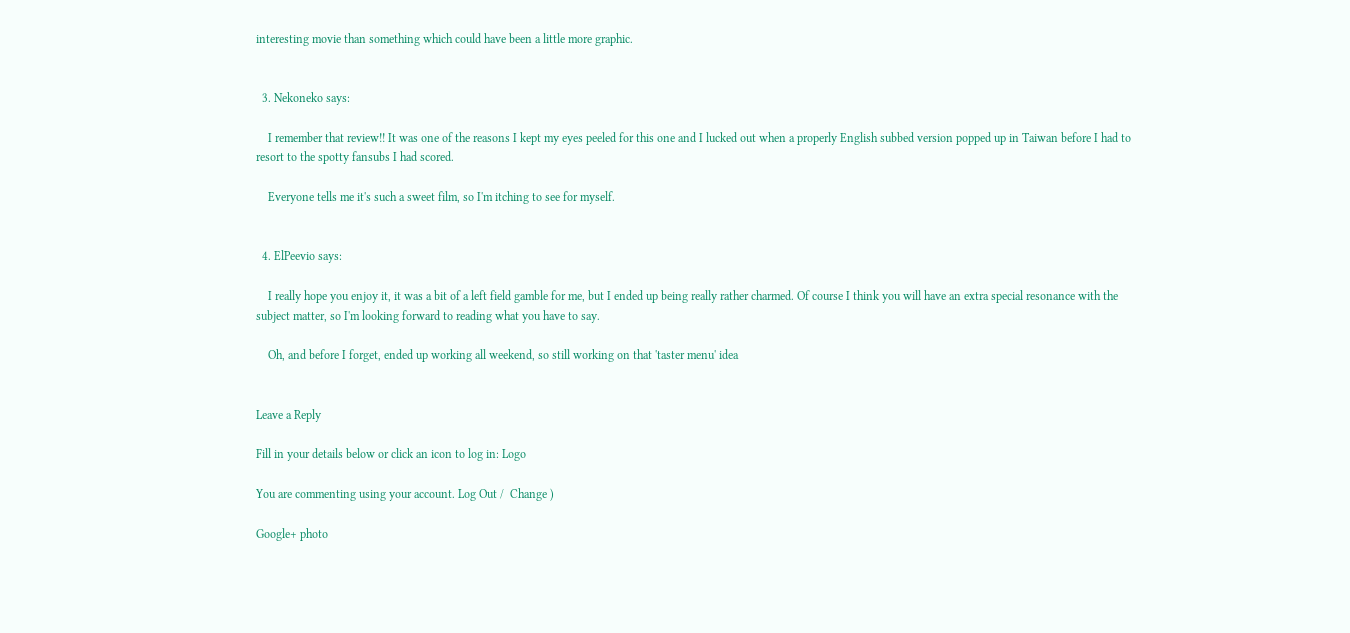interesting movie than something which could have been a little more graphic.


  3. Nekoneko says:

    I remember that review!! It was one of the reasons I kept my eyes peeled for this one and I lucked out when a properly English subbed version popped up in Taiwan before I had to resort to the spotty fansubs I had scored.

    Everyone tells me it's such a sweet film, so I'm itching to see for myself.


  4. ElPeevio says:

    I really hope you enjoy it, it was a bit of a left field gamble for me, but I ended up being really rather charmed. Of course I think you will have an extra special resonance with the subject matter, so I'm looking forward to reading what you have to say.

    Oh, and before I forget, ended up working all weekend, so still working on that 'taster menu' idea


Leave a Reply

Fill in your details below or click an icon to log in: Logo

You are commenting using your account. Log Out /  Change )

Google+ photo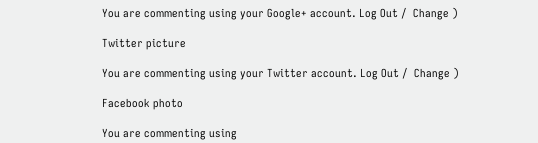You are commenting using your Google+ account. Log Out /  Change )

Twitter picture

You are commenting using your Twitter account. Log Out /  Change )

Facebook photo

You are commenting using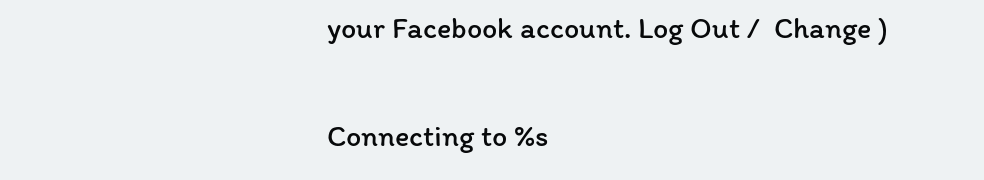your Facebook account. Log Out /  Change )


Connecting to %s